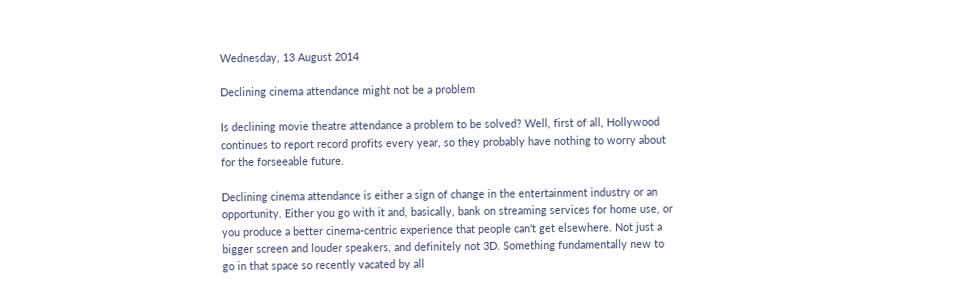Wednesday, 13 August 2014

Declining cinema attendance might not be a problem

Is declining movie theatre attendance a problem to be solved? Well, first of all, Hollywood continues to report record profits every year, so they probably have nothing to worry about for the forseeable future.

Declining cinema attendance is either a sign of change in the entertainment industry or an opportunity. Either you go with it and, basically, bank on streaming services for home use, or you produce a better cinema-centric experience that people can't get elsewhere. Not just a bigger screen and louder speakers, and definitely not 3D. Something fundamentally new to go in that space so recently vacated by all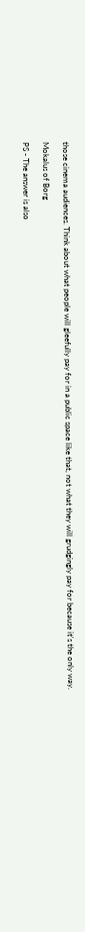those cinema audiences. Think about what people will gleefully pay for in a public space like that, not what they will grudgingly pay for because it's the only way.

Mokalus of Borg

PS - The answer is also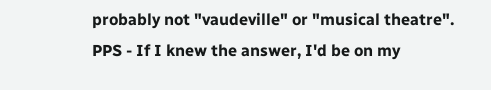probably not "vaudeville" or "musical theatre".
PPS - If I knew the answer, I'd be on my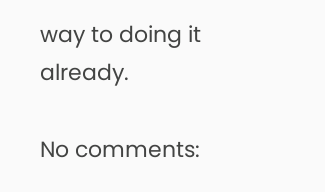way to doing it already.

No comments: